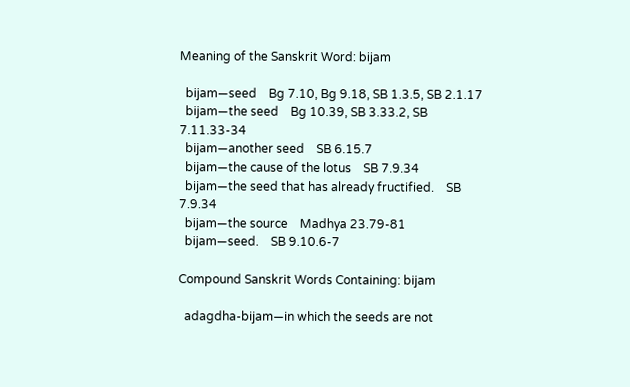Meaning of the Sanskrit Word: bijam

  bijam—seed    Bg 7.10, Bg 9.18, SB 1.3.5, SB 2.1.17
  bijam—the seed    Bg 10.39, SB 3.33.2, SB 7.11.33-34
  bijam—another seed    SB 6.15.7
  bijam—the cause of the lotus    SB 7.9.34
  bijam—the seed that has already fructified.    SB 7.9.34
  bijam—the source    Madhya 23.79-81
  bijam—seed.    SB 9.10.6-7

Compound Sanskrit Words Containing: bijam

  adagdha-bijam—in which the seeds are not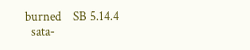burned    SB 5.14.4
  sata-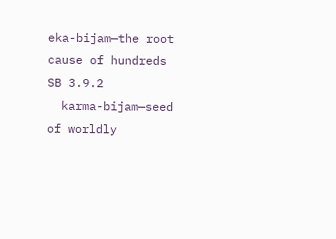eka-bijam—the root cause of hundreds    SB 3.9.2
  karma-bijam—seed of worldly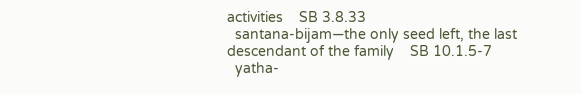activities    SB 3.8.33
  santana-bijam—the only seed left, the last descendant of the family    SB 10.1.5-7
  yatha-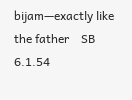bijam—exactly like the father    SB 6.1.54